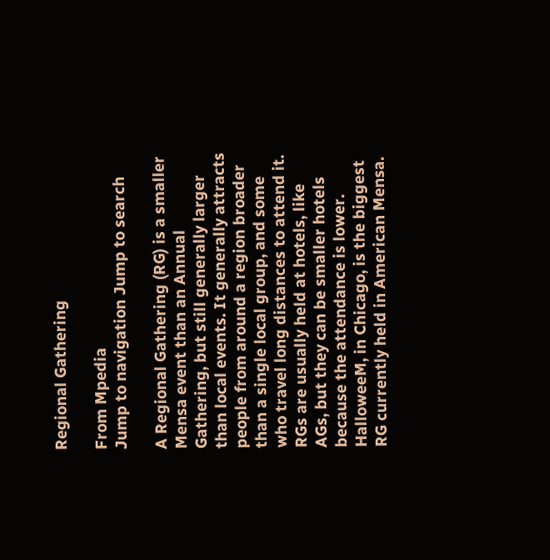Regional Gathering

From Mpedia
Jump to navigation Jump to search

A Regional Gathering (RG) is a smaller Mensa event than an Annual Gathering, but still generally larger than local events. It generally attracts people from around a region broader than a single local group, and some who travel long distances to attend it. RGs are usually held at hotels, like AGs, but they can be smaller hotels because the attendance is lower. HalloweeM, in Chicago, is the biggest RG currently held in American Mensa.